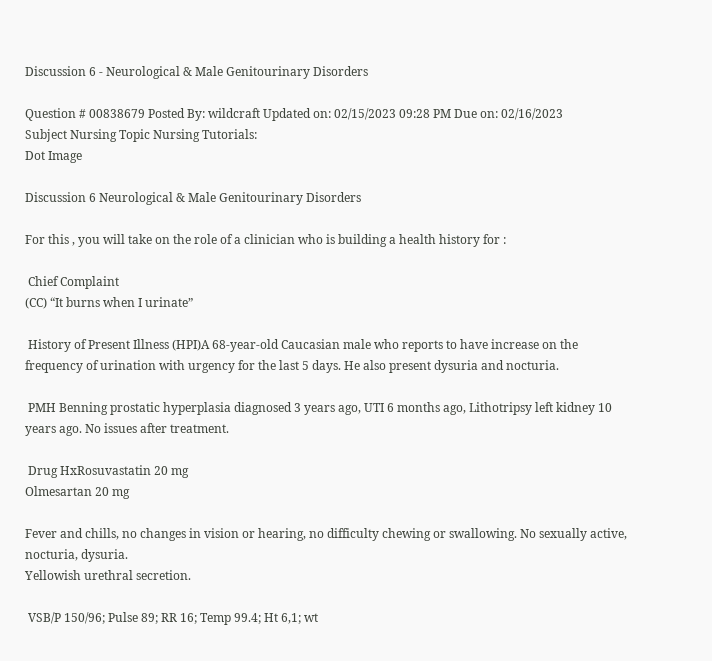Discussion 6 - Neurological & Male Genitourinary Disorders

Question # 00838679 Posted By: wildcraft Updated on: 02/15/2023 09:28 PM Due on: 02/16/2023
Subject Nursing Topic Nursing Tutorials:
Dot Image

Discussion 6 Neurological & Male Genitourinary Disorders

For this , you will take on the role of a clinician who is building a health history for :

 Chief Complaint
(CC) “It burns when I urinate”

 History of Present Illness (HPI)A 68-year-old Caucasian male who reports to have increase on the frequency of urination with urgency for the last 5 days. He also present dysuria and nocturia.

 PMH Benning prostatic hyperplasia diagnosed 3 years ago, UTI 6 months ago, Lithotripsy left kidney 10 years ago. No issues after treatment.

 Drug HxRosuvastatin 20 mg
Olmesartan 20 mg

Fever and chills, no changes in vision or hearing, no difficulty chewing or swallowing. No sexually active, nocturia, dysuria.
Yellowish urethral secretion.

 VSB/P 150/96; Pulse 89; RR 16; Temp 99.4; Ht 6,1; wt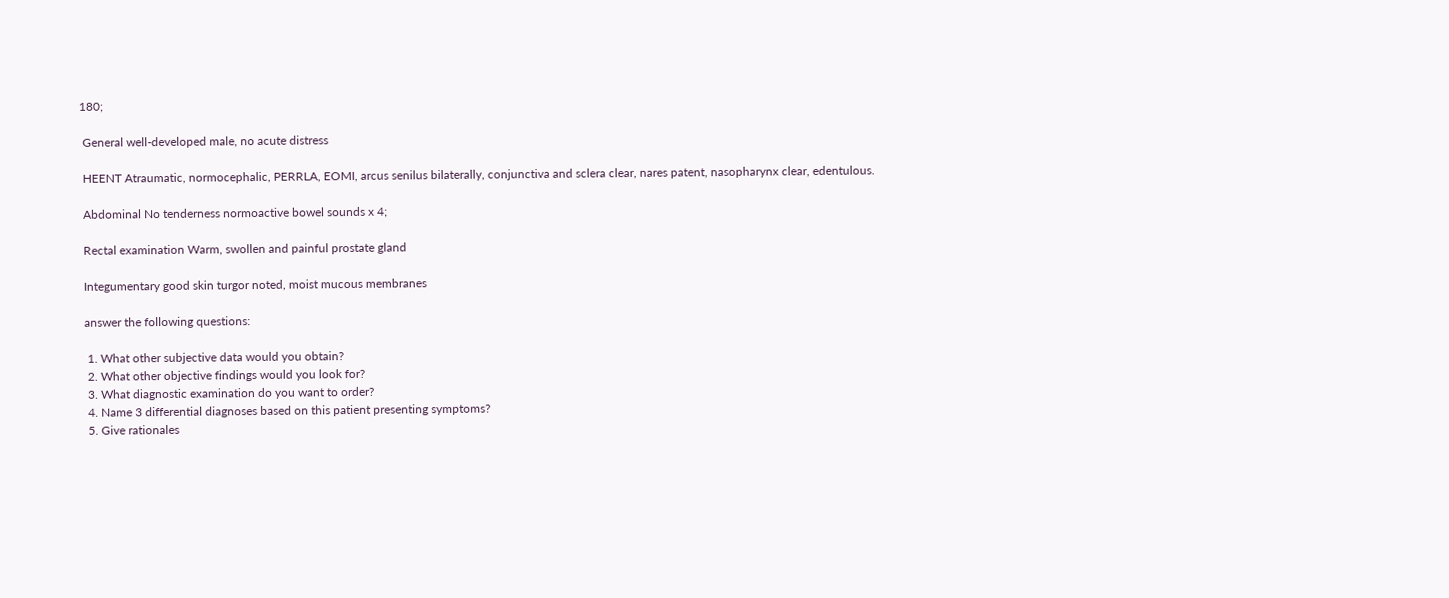180;

 General well-developed male, no acute distress

 HEENT Atraumatic, normocephalic, PERRLA, EOMI, arcus senilus bilaterally, conjunctiva and sclera clear, nares patent, nasopharynx clear, edentulous.

 Abdominal No tenderness normoactive bowel sounds x 4;

 Rectal examination Warm, swollen and painful prostate gland

 Integumentary good skin turgor noted, moist mucous membranes

 answer the following questions:

  1. What other subjective data would you obtain?
  2. What other objective findings would you look for?
  3. What diagnostic examination do you want to order?
  4. Name 3 differential diagnoses based on this patient presenting symptoms?
  5. Give rationales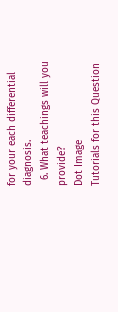for your each differential diagnosis.
  6. What teachings will you provide?
Dot Image
Tutorials for this Question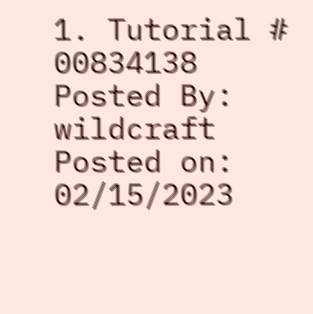1. Tutorial # 00834138 Posted By: wildcraft Posted on: 02/15/2023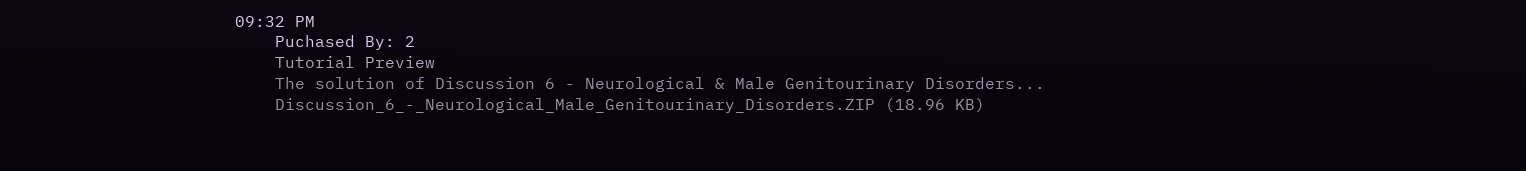09:32 PM
    Puchased By: 2
    Tutorial Preview
    The solution of Discussion 6 - Neurological & Male Genitourinary Disorders...
    Discussion_6_-_Neurological_Male_Genitourinary_Disorders.ZIP (18.96 KB)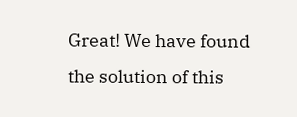Great! We have found the solution of this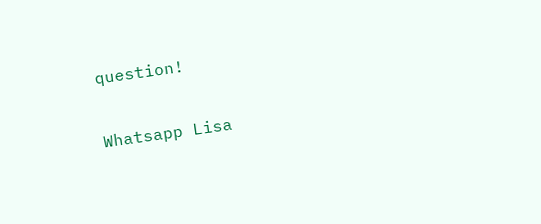question!

Whatsapp Lisa